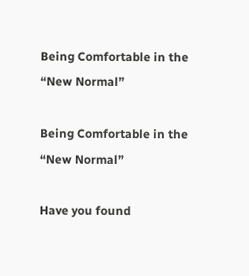Being Comfortable in the “New Normal”

Being Comfortable in the “New Normal”

Have you found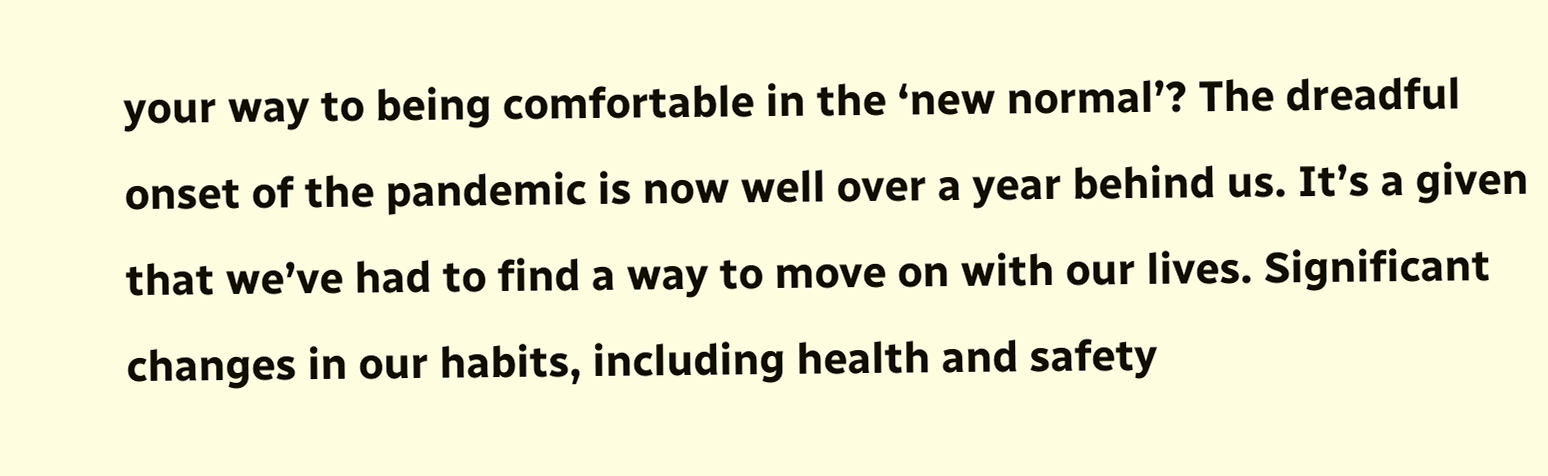your way to being comfortable in the ‘new normal’? The dreadful onset of the pandemic is now well over a year behind us. It’s a given that we’ve had to find a way to move on with our lives. Significant changes in our habits, including health and safety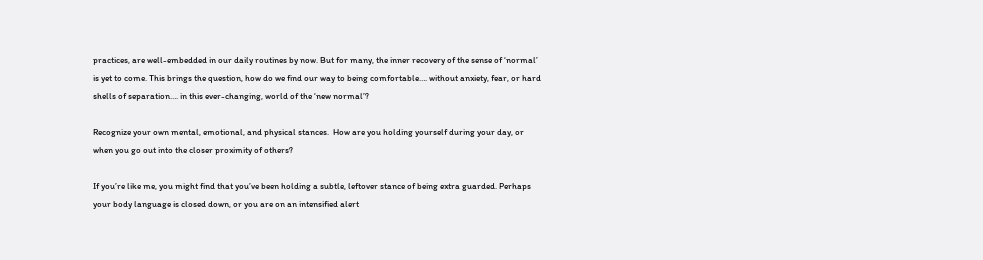practices, are well-embedded in our daily routines by now. But for many, the inner recovery of the sense of ‘normal’ is yet to come. This brings the question, how do we find our way to being comfortable…. without anxiety, fear, or hard shells of separation…. in this ever-changing, world of the ‘new normal’?

Recognize your own mental, emotional, and physical stances.  How are you holding yourself during your day, or when you go out into the closer proximity of others?

If you’re like me, you might find that you’ve been holding a subtle, leftover stance of being extra guarded. Perhaps your body language is closed down, or you are on an intensified alert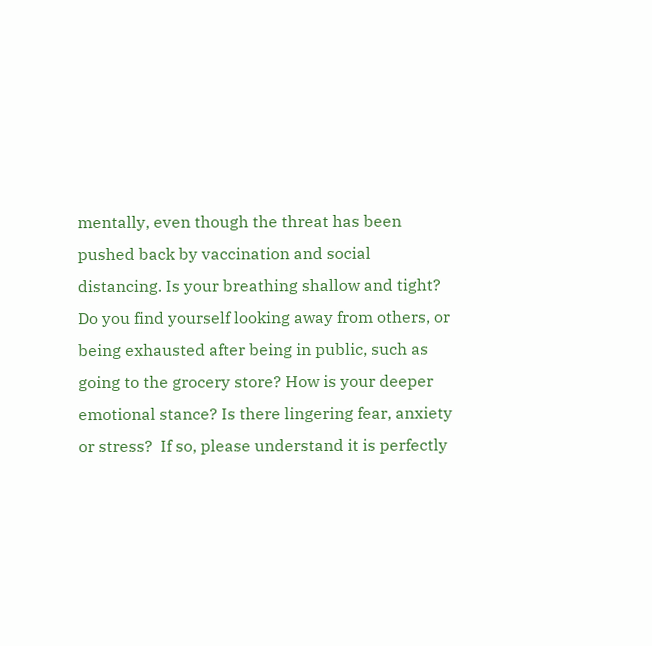mentally, even though the threat has been pushed back by vaccination and social distancing. Is your breathing shallow and tight? Do you find yourself looking away from others, or being exhausted after being in public, such as going to the grocery store? How is your deeper emotional stance? Is there lingering fear, anxiety or stress?  If so, please understand it is perfectly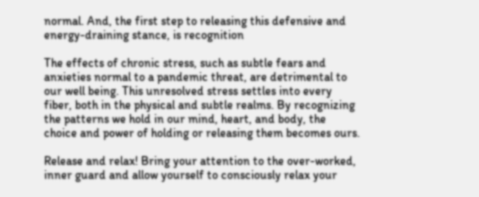normal. And, the first step to releasing this defensive and energy-draining stance, is recognition

The effects of chronic stress, such as subtle fears and anxieties normal to a pandemic threat, are detrimental to our well being. This unresolved stress settles into every fiber, both in the physical and subtle realms. By recognizing the patterns we hold in our mind, heart, and body, the choice and power of holding or releasing them becomes ours.

Release and relax! Bring your attention to the over-worked, inner guard and allow yourself to consciously relax your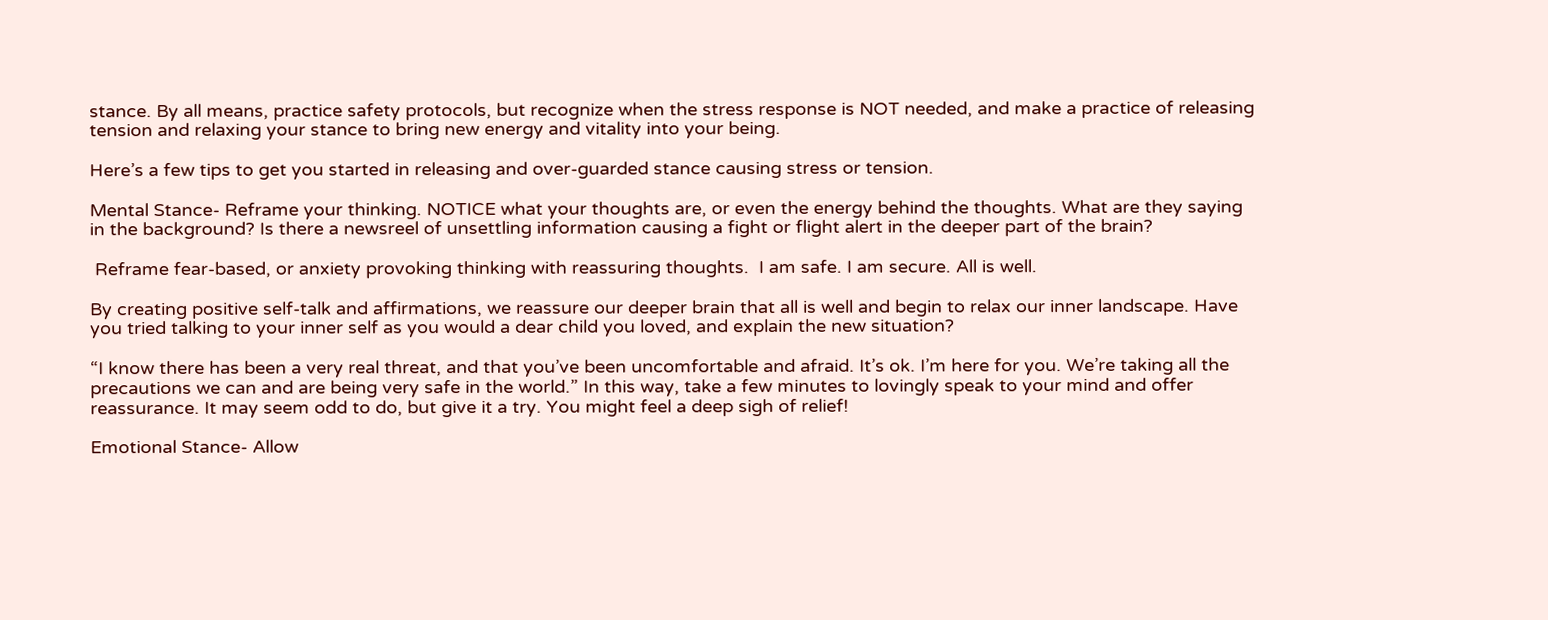stance. By all means, practice safety protocols, but recognize when the stress response is NOT needed, and make a practice of releasing tension and relaxing your stance to bring new energy and vitality into your being.

Here’s a few tips to get you started in releasing and over-guarded stance causing stress or tension.

Mental Stance- Reframe your thinking. NOTICE what your thoughts are, or even the energy behind the thoughts. What are they saying in the background? Is there a newsreel of unsettling information causing a fight or flight alert in the deeper part of the brain?

 Reframe fear-based, or anxiety provoking thinking with reassuring thoughts.  I am safe. I am secure. All is well.

By creating positive self-talk and affirmations, we reassure our deeper brain that all is well and begin to relax our inner landscape. Have you tried talking to your inner self as you would a dear child you loved, and explain the new situation?

“I know there has been a very real threat, and that you’ve been uncomfortable and afraid. It’s ok. I’m here for you. We’re taking all the precautions we can and are being very safe in the world.” In this way, take a few minutes to lovingly speak to your mind and offer reassurance. It may seem odd to do, but give it a try. You might feel a deep sigh of relief!

Emotional Stance- Allow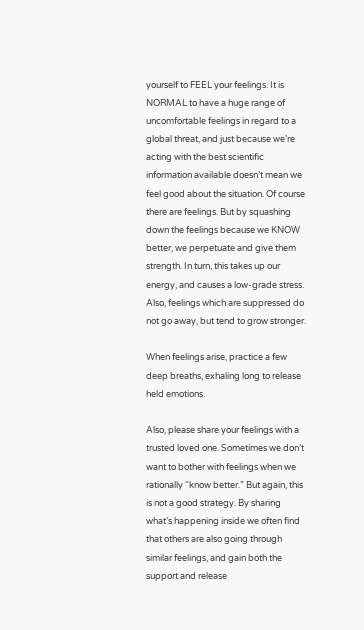yourself to FEEL your feelings. It is NORMAL to have a huge range of uncomfortable feelings in regard to a global threat, and just because we’re acting with the best scientific information available doesn’t mean we feel good about the situation. Of course there are feelings. But by squashing down the feelings because we KNOW better, we perpetuate and give them strength. In turn, this takes up our energy, and causes a low-grade stress. Also, feelings which are suppressed do not go away, but tend to grow stronger.

When feelings arise, practice a few deep breaths, exhaling long to release held emotions.

Also, please share your feelings with a trusted loved one. Sometimes we don’t want to bother with feelings when we rationally “know better.” But again, this is not a good strategy. By sharing what’s happening inside we often find that others are also going through similar feelings, and gain both the support and release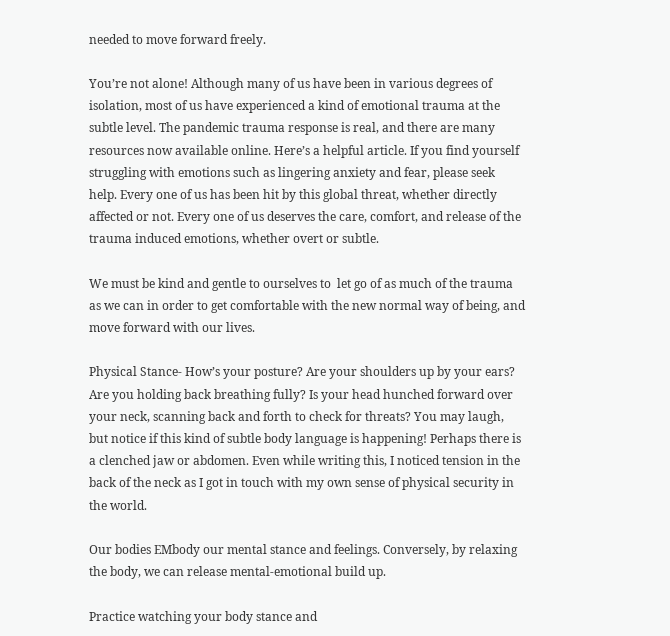needed to move forward freely.

You’re not alone! Although many of us have been in various degrees of isolation, most of us have experienced a kind of emotional trauma at the subtle level. The pandemic trauma response is real, and there are many resources now available online. Here’s a helpful article. If you find yourself struggling with emotions such as lingering anxiety and fear, please seek help. Every one of us has been hit by this global threat, whether directly affected or not. Every one of us deserves the care, comfort, and release of the trauma induced emotions, whether overt or subtle.

We must be kind and gentle to ourselves to  let go of as much of the trauma as we can in order to get comfortable with the new normal way of being, and move forward with our lives.

Physical Stance- How’s your posture? Are your shoulders up by your ears? Are you holding back breathing fully? Is your head hunched forward over your neck, scanning back and forth to check for threats? You may laugh, but notice if this kind of subtle body language is happening! Perhaps there is a clenched jaw or abdomen. Even while writing this, I noticed tension in the back of the neck as I got in touch with my own sense of physical security in the world.

Our bodies EMbody our mental stance and feelings. Conversely, by relaxing the body, we can release mental-emotional build up.

Practice watching your body stance and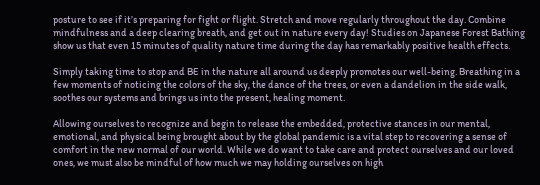posture to see if it’s preparing for fight or flight. Stretch and move regularly throughout the day. Combine mindfulness and a deep clearing breath, and get out in nature every day! Studies on Japanese Forest Bathing show us that even 15 minutes of quality nature time during the day has remarkably positive health effects.

Simply taking time to stop and BE in the nature all around us deeply promotes our well-being. Breathing in a few moments of noticing the colors of the sky, the dance of the trees, or even a dandelion in the side walk,  soothes our systems and brings us into the present, healing moment.

Allowing ourselves to recognize and begin to release the embedded, protective stances in our mental, emotional, and physical being brought about by the global pandemic is a vital step to recovering a sense of comfort in the new normal of our world. While we do want to take care and protect ourselves and our loved ones, we must also be mindful of how much we may holding ourselves on high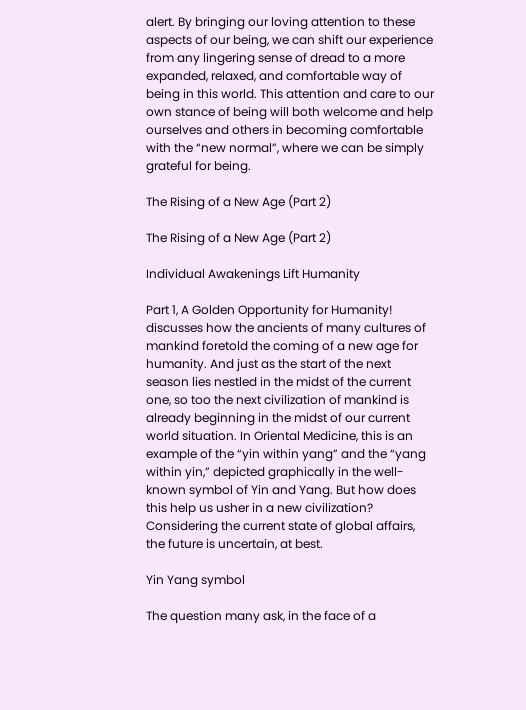alert. By bringing our loving attention to these aspects of our being, we can shift our experience from any lingering sense of dread to a more expanded, relaxed, and comfortable way of being in this world. This attention and care to our own stance of being will both welcome and help ourselves and others in becoming comfortable with the “new normal”, where we can be simply grateful for being.

The Rising of a New Age (Part 2)

The Rising of a New Age (Part 2)

Individual Awakenings Lift Humanity

Part 1, A Golden Opportunity for Humanity! discusses how the ancients of many cultures of mankind foretold the coming of a new age for humanity. And just as the start of the next season lies nestled in the midst of the current one, so too the next civilization of mankind is already beginning in the midst of our current world situation. In Oriental Medicine, this is an example of the “yin within yang” and the “yang within yin,” depicted graphically in the well-known symbol of Yin and Yang. But how does this help us usher in a new civilization? Considering the current state of global affairs, the future is uncertain, at best.

Yin Yang symbol

The question many ask, in the face of a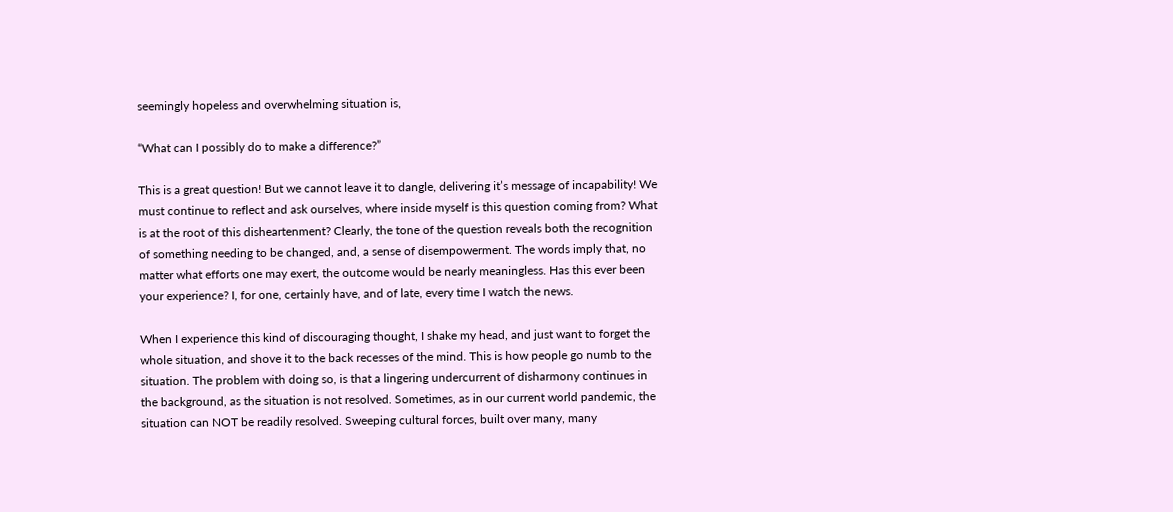seemingly hopeless and overwhelming situation is,

“What can I possibly do to make a difference?”

This is a great question! But we cannot leave it to dangle, delivering it’s message of incapability! We must continue to reflect and ask ourselves, where inside myself is this question coming from? What is at the root of this disheartenment? Clearly, the tone of the question reveals both the recognition of something needing to be changed, and, a sense of disempowerment. The words imply that, no matter what efforts one may exert, the outcome would be nearly meaningless. Has this ever been your experience? I, for one, certainly have, and of late, every time I watch the news.

When I experience this kind of discouraging thought, I shake my head, and just want to forget the whole situation, and shove it to the back recesses of the mind. This is how people go numb to the situation. The problem with doing so, is that a lingering undercurrent of disharmony continues in the background, as the situation is not resolved. Sometimes, as in our current world pandemic, the situation can NOT be readily resolved. Sweeping cultural forces, built over many, many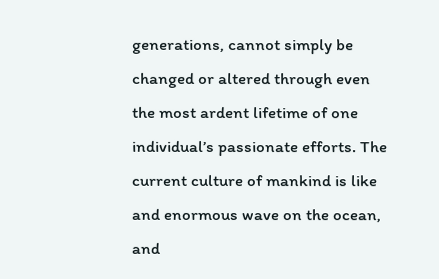generations, cannot simply be changed or altered through even the most ardent lifetime of one individual’s passionate efforts. The current culture of mankind is like and enormous wave on the ocean, and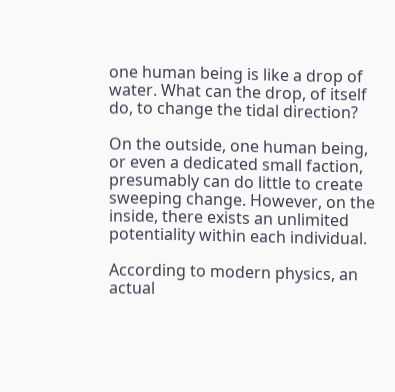one human being is like a drop of water. What can the drop, of itself do, to change the tidal direction?

On the outside, one human being, or even a dedicated small faction, presumably can do little to create sweeping change. However, on the inside, there exists an unlimited potentiality within each individual.

According to modern physics, an actual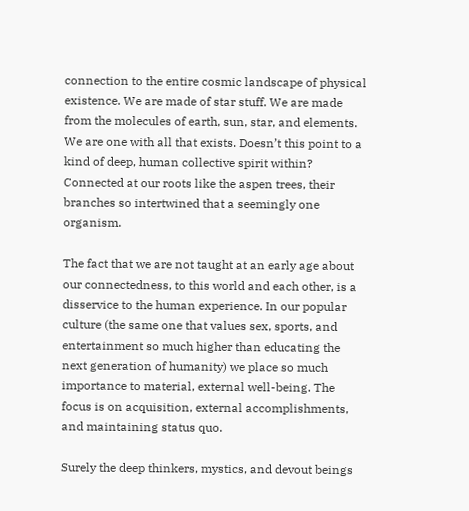connection to the entire cosmic landscape of physical existence. We are made of star stuff. We are made from the molecules of earth, sun, star, and elements. We are one with all that exists. Doesn’t this point to a kind of deep, human collective spirit within? Connected at our roots like the aspen trees, their branches so intertwined that a seemingly one organism.

The fact that we are not taught at an early age about our connectedness, to this world and each other, is a disservice to the human experience. In our popular culture (the same one that values sex, sports, and entertainment so much higher than educating the next generation of humanity) we place so much importance to material, external well-being. The focus is on acquisition, external accomplishments, and maintaining status quo.

Surely the deep thinkers, mystics, and devout beings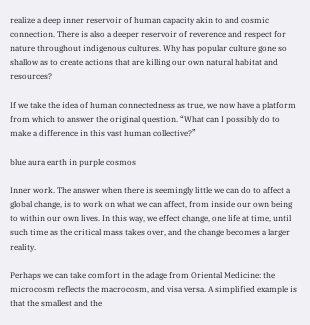realize a deep inner reservoir of human capacity akin to and cosmic connection. There is also a deeper reservoir of reverence and respect for nature throughout indigenous cultures. Why has popular culture gone so shallow as to create actions that are killing our own natural habitat and resources?

If we take the idea of human connectedness as true, we now have a platform from which to answer the original question. “What can I possibly do to make a difference in this vast human collective?”

blue aura earth in purple cosmos

Inner work. The answer when there is seemingly little we can do to affect a global change, is to work on what we can affect, from inside our own being to within our own lives. In this way, we effect change, one life at time, until such time as the critical mass takes over, and the change becomes a larger reality.

Perhaps we can take comfort in the adage from Oriental Medicine: the microcosm reflects the macrocosm, and visa versa. A simplified example is that the smallest and the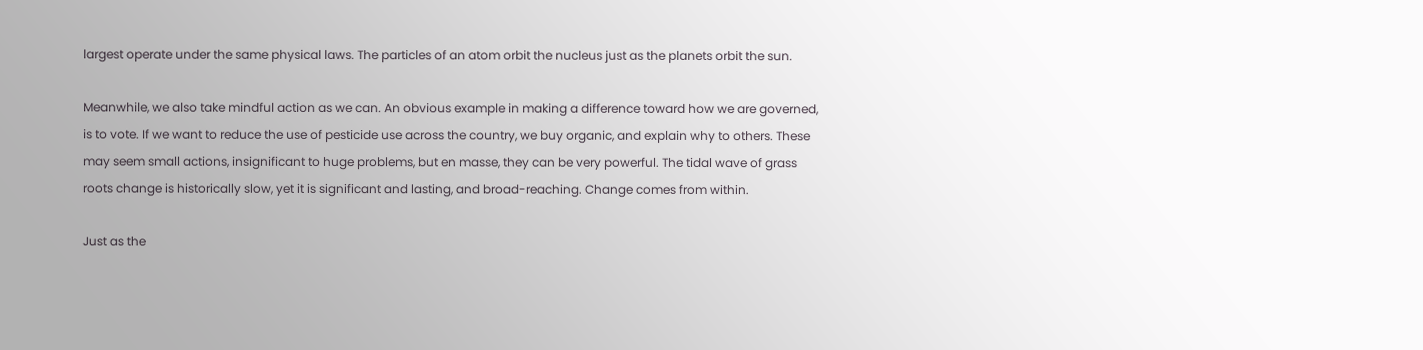largest operate under the same physical laws. The particles of an atom orbit the nucleus just as the planets orbit the sun.

Meanwhile, we also take mindful action as we can. An obvious example in making a difference toward how we are governed, is to vote. If we want to reduce the use of pesticide use across the country, we buy organic, and explain why to others. These may seem small actions, insignificant to huge problems, but en masse, they can be very powerful. The tidal wave of grass roots change is historically slow, yet it is significant and lasting, and broad-reaching. Change comes from within.

Just as the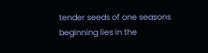tender seeds of one seasons beginning lies in the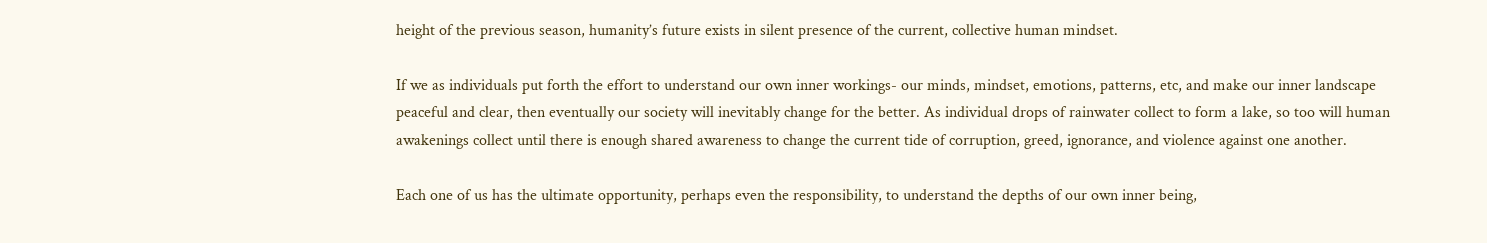height of the previous season, humanity’s future exists in silent presence of the current, collective human mindset.

If we as individuals put forth the effort to understand our own inner workings- our minds, mindset, emotions, patterns, etc, and make our inner landscape peaceful and clear, then eventually our society will inevitably change for the better. As individual drops of rainwater collect to form a lake, so too will human awakenings collect until there is enough shared awareness to change the current tide of corruption, greed, ignorance, and violence against one another.

Each one of us has the ultimate opportunity, perhaps even the responsibility, to understand the depths of our own inner being,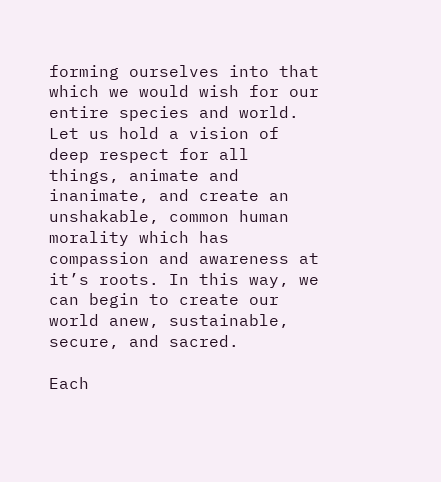forming ourselves into that which we would wish for our entire species and world. Let us hold a vision of deep respect for all things, animate and inanimate, and create an unshakable, common human morality which has compassion and awareness at it’s roots. In this way, we can begin to create our world anew, sustainable, secure, and sacred.

Each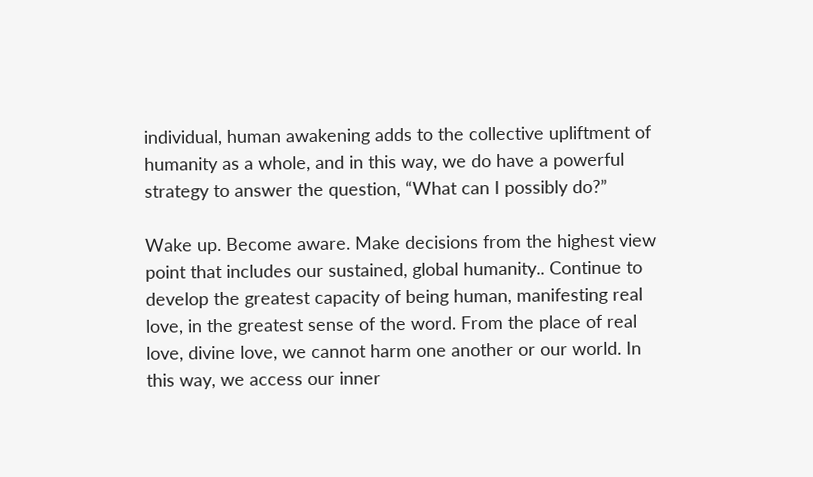individual, human awakening adds to the collective upliftment of humanity as a whole, and in this way, we do have a powerful strategy to answer the question, “What can I possibly do?”

Wake up. Become aware. Make decisions from the highest view point that includes our sustained, global humanity.. Continue to develop the greatest capacity of being human, manifesting real love, in the greatest sense of the word. From the place of real love, divine love, we cannot harm one another or our world. In this way, we access our inner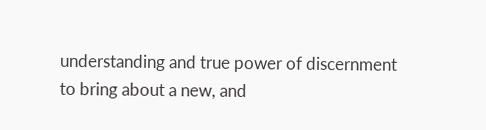understanding and true power of discernment to bring about a new, and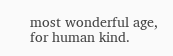most wonderful age, for human kind.